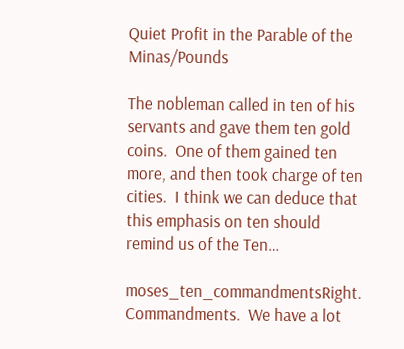Quiet Profit in the Parable of the Minas/Pounds

The nobleman called in ten of his servants and gave them ten gold coins.  One of them gained ten more, and then took charge of ten cities.  I think we can deduce that this emphasis on ten should remind us of the Ten…

moses_ten_commandmentsRight.  Commandments.  We have a lot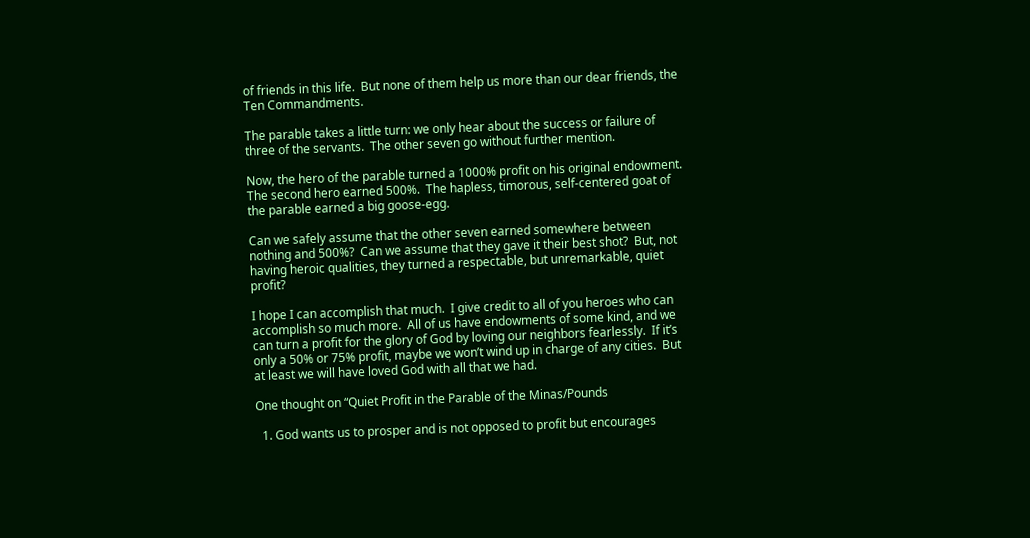of friends in this life.  But none of them help us more than our dear friends, the Ten Commandments.

The parable takes a little turn: we only hear about the success or failure of three of the servants.  The other seven go without further mention.

Now, the hero of the parable turned a 1000% profit on his original endowment.  The second hero earned 500%.  The hapless, timorous, self-centered goat of the parable earned a big goose-egg.

Can we safely assume that the other seven earned somewhere between nothing and 500%?  Can we assume that they gave it their best shot?  But, not having heroic qualities, they turned a respectable, but unremarkable, quiet profit?

I hope I can accomplish that much.  I give credit to all of you heroes who can accomplish so much more.  All of us have endowments of some kind, and we can turn a profit for the glory of God by loving our neighbors fearlessly.  If it’s only a 50% or 75% profit, maybe we won’t wind up in charge of any cities.  But at least we will have loved God with all that we had.

One thought on “Quiet Profit in the Parable of the Minas/Pounds

  1. God wants us to prosper and is not opposed to profit but encourages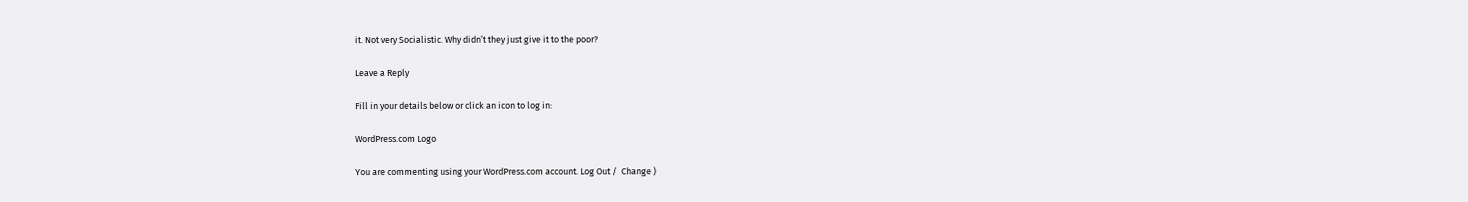it. Not very Socialistic. Why didn’t they just give it to the poor?

Leave a Reply

Fill in your details below or click an icon to log in:

WordPress.com Logo

You are commenting using your WordPress.com account. Log Out /  Change )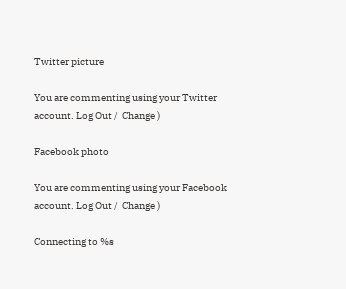Twitter picture

You are commenting using your Twitter account. Log Out /  Change )

Facebook photo

You are commenting using your Facebook account. Log Out /  Change )

Connecting to %s